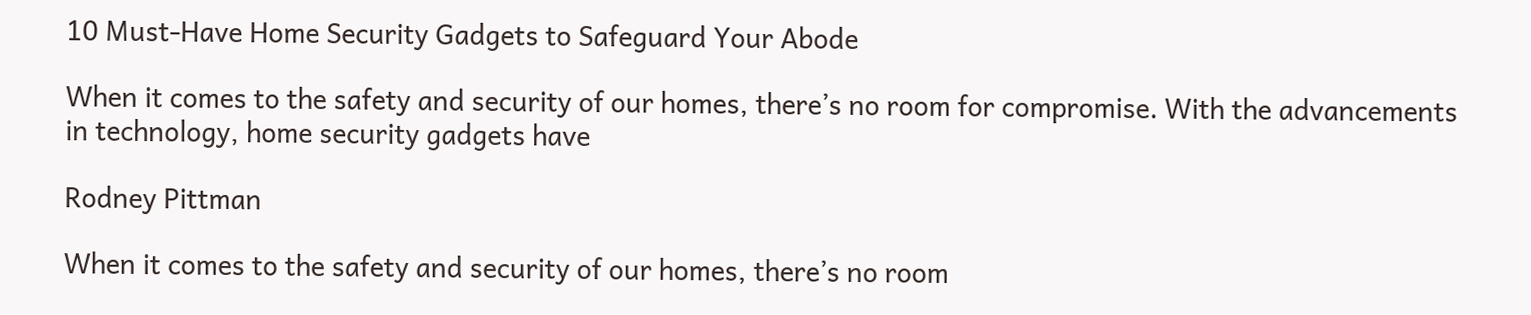10 Must-Have Home Security Gadgets to Safeguard Your Abode

When it comes to the safety and security of our homes, there’s no room for compromise. With the advancements in technology, home security gadgets have

Rodney Pittman

When it comes to the safety and security of our homes, there’s no room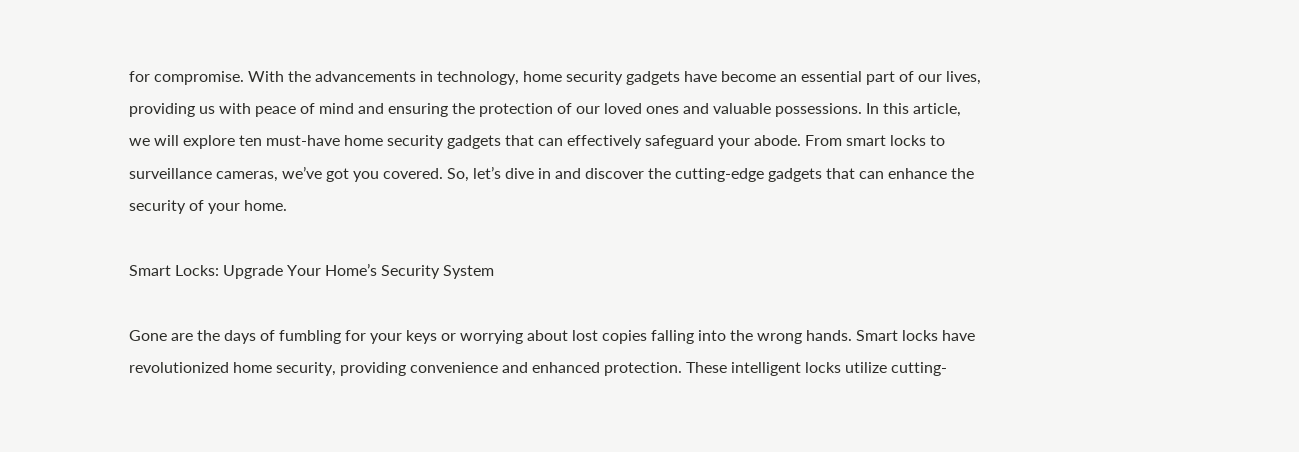for compromise. With the advancements in technology, home security gadgets have become an essential part of our lives, providing us with peace of mind and ensuring the protection of our loved ones and valuable possessions. In this article, we will explore ten must-have home security gadgets that can effectively safeguard your abode. From smart locks to surveillance cameras, we’ve got you covered. So, let’s dive in and discover the cutting-edge gadgets that can enhance the security of your home.

Smart Locks: Upgrade Your Home’s Security System

Gone are the days of fumbling for your keys or worrying about lost copies falling into the wrong hands. Smart locks have revolutionized home security, providing convenience and enhanced protection. These intelligent locks utilize cutting-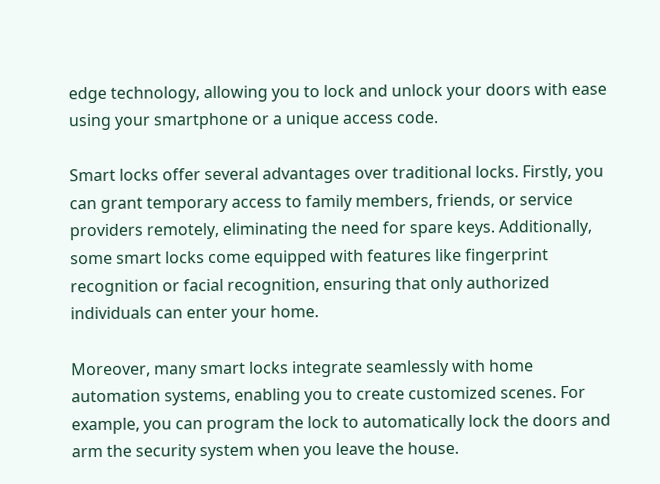edge technology, allowing you to lock and unlock your doors with ease using your smartphone or a unique access code.

Smart locks offer several advantages over traditional locks. Firstly, you can grant temporary access to family members, friends, or service providers remotely, eliminating the need for spare keys. Additionally, some smart locks come equipped with features like fingerprint recognition or facial recognition, ensuring that only authorized individuals can enter your home.

Moreover, many smart locks integrate seamlessly with home automation systems, enabling you to create customized scenes. For example, you can program the lock to automatically lock the doors and arm the security system when you leave the house.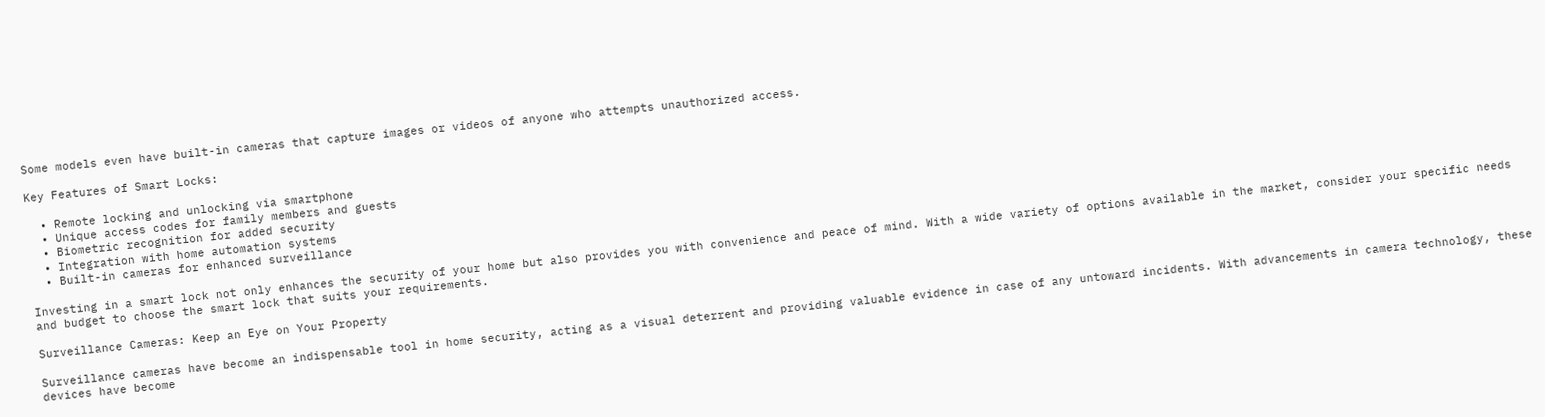Some models even have built-in cameras that capture images or videos of anyone who attempts unauthorized access.

Key Features of Smart Locks:

  • Remote locking and unlocking via smartphone
  • Unique access codes for family members and guests
  • Biometric recognition for added security
  • Integration with home automation systems
  • Built-in cameras for enhanced surveillance

Investing in a smart lock not only enhances the security of your home but also provides you with convenience and peace of mind. With a wide variety of options available in the market, consider your specific needs and budget to choose the smart lock that suits your requirements.

Surveillance Cameras: Keep an Eye on Your Property

Surveillance cameras have become an indispensable tool in home security, acting as a visual deterrent and providing valuable evidence in case of any untoward incidents. With advancements in camera technology, these devices have become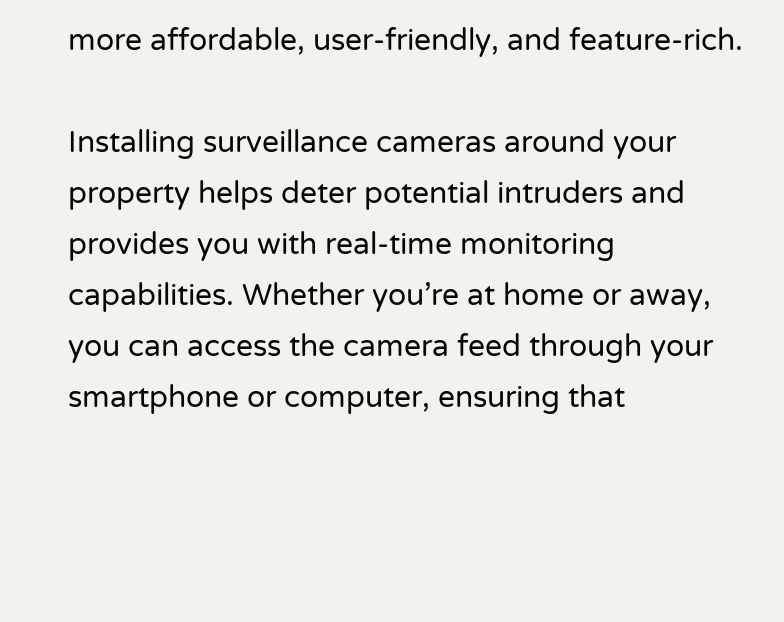more affordable, user-friendly, and feature-rich.

Installing surveillance cameras around your property helps deter potential intruders and provides you with real-time monitoring capabilities. Whether you’re at home or away, you can access the camera feed through your smartphone or computer, ensuring that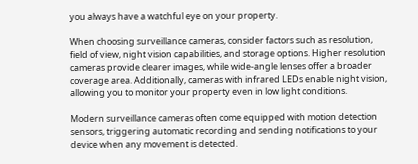you always have a watchful eye on your property.

When choosing surveillance cameras, consider factors such as resolution, field of view, night vision capabilities, and storage options. Higher resolution cameras provide clearer images, while wide-angle lenses offer a broader coverage area. Additionally, cameras with infrared LEDs enable night vision, allowing you to monitor your property even in low light conditions.

Modern surveillance cameras often come equipped with motion detection sensors, triggering automatic recording and sending notifications to your device when any movement is detected.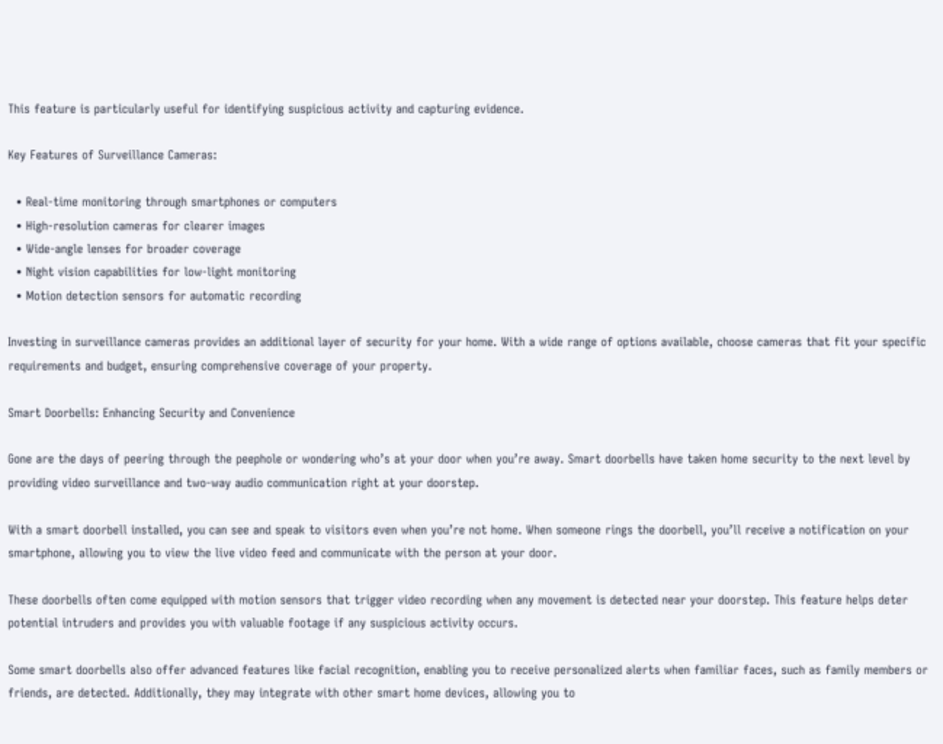This feature is particularly useful for identifying suspicious activity and capturing evidence.

Key Features of Surveillance Cameras:

  • Real-time monitoring through smartphones or computers
  • High-resolution cameras for clearer images
  • Wide-angle lenses for broader coverage
  • Night vision capabilities for low-light monitoring
  • Motion detection sensors for automatic recording

Investing in surveillance cameras provides an additional layer of security for your home. With a wide range of options available, choose cameras that fit your specific requirements and budget, ensuring comprehensive coverage of your property.

Smart Doorbells: Enhancing Security and Convenience

Gone are the days of peering through the peephole or wondering who’s at your door when you’re away. Smart doorbells have taken home security to the next level by providing video surveillance and two-way audio communication right at your doorstep.

With a smart doorbell installed, you can see and speak to visitors even when you’re not home. When someone rings the doorbell, you’ll receive a notification on your smartphone, allowing you to view the live video feed and communicate with the person at your door.

These doorbells often come equipped with motion sensors that trigger video recording when any movement is detected near your doorstep. This feature helps deter potential intruders and provides you with valuable footage if any suspicious activity occurs.

Some smart doorbells also offer advanced features like facial recognition, enabling you to receive personalized alerts when familiar faces, such as family members or friends, are detected. Additionally, they may integrate with other smart home devices, allowing you to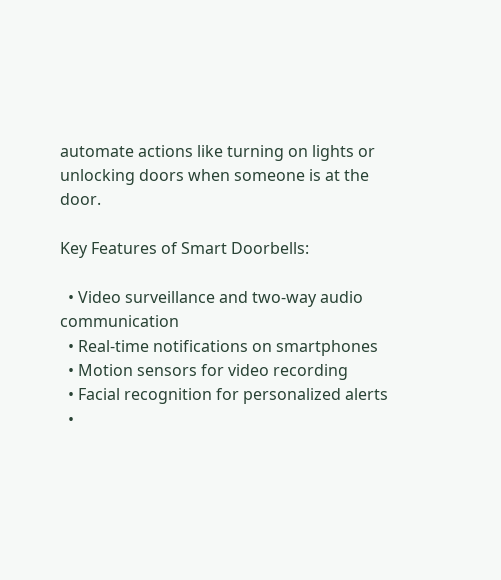automate actions like turning on lights or unlocking doors when someone is at the door.

Key Features of Smart Doorbells:

  • Video surveillance and two-way audio communication
  • Real-time notifications on smartphones
  • Motion sensors for video recording
  • Facial recognition for personalized alerts
  •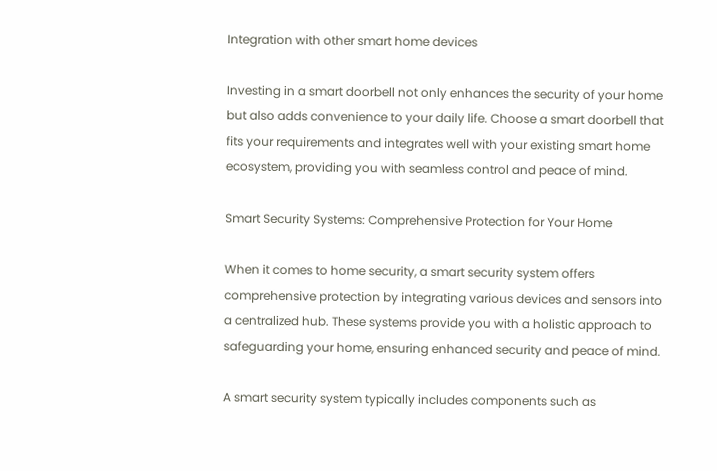Integration with other smart home devices

Investing in a smart doorbell not only enhances the security of your home but also adds convenience to your daily life. Choose a smart doorbell that fits your requirements and integrates well with your existing smart home ecosystem, providing you with seamless control and peace of mind.

Smart Security Systems: Comprehensive Protection for Your Home

When it comes to home security, a smart security system offers comprehensive protection by integrating various devices and sensors into a centralized hub. These systems provide you with a holistic approach to safeguarding your home, ensuring enhanced security and peace of mind.

A smart security system typically includes components such as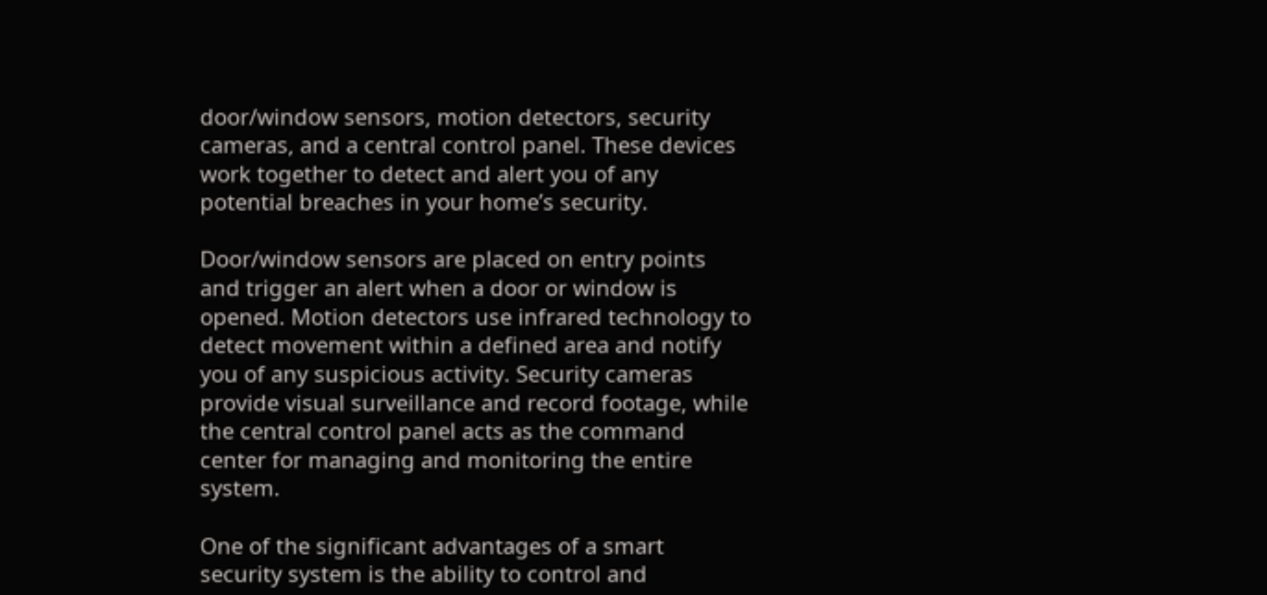door/window sensors, motion detectors, security cameras, and a central control panel. These devices work together to detect and alert you of any potential breaches in your home’s security.

Door/window sensors are placed on entry points and trigger an alert when a door or window is opened. Motion detectors use infrared technology to detect movement within a defined area and notify you of any suspicious activity. Security cameras provide visual surveillance and record footage, while the central control panel acts as the command center for managing and monitoring the entire system.

One of the significant advantages of a smart security system is the ability to control and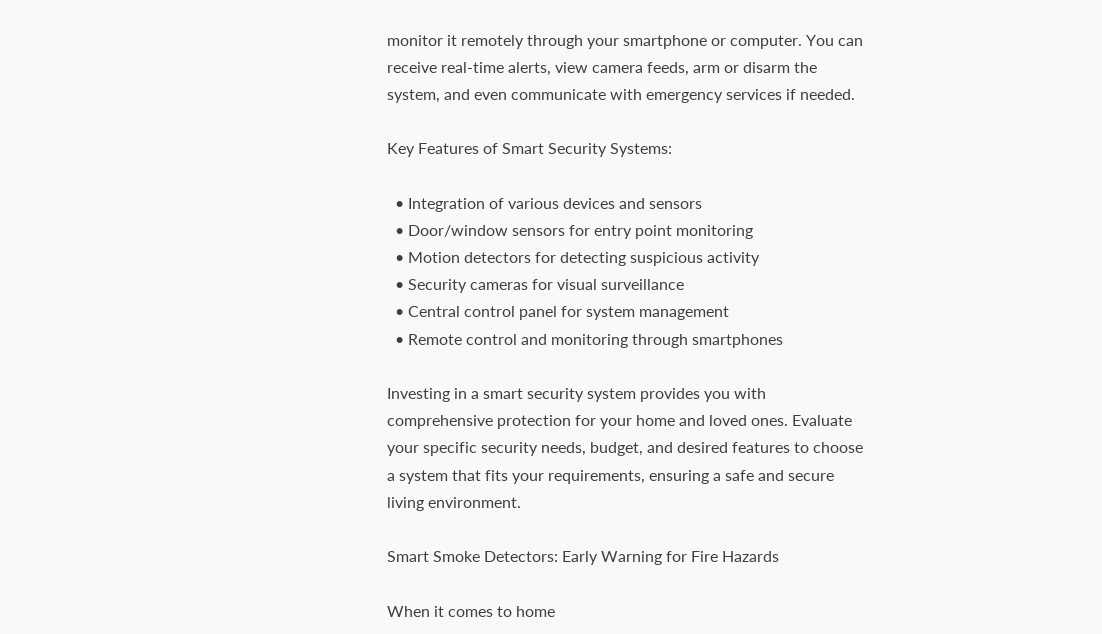monitor it remotely through your smartphone or computer. You can receive real-time alerts, view camera feeds, arm or disarm the system, and even communicate with emergency services if needed.

Key Features of Smart Security Systems:

  • Integration of various devices and sensors
  • Door/window sensors for entry point monitoring
  • Motion detectors for detecting suspicious activity
  • Security cameras for visual surveillance
  • Central control panel for system management
  • Remote control and monitoring through smartphones

Investing in a smart security system provides you with comprehensive protection for your home and loved ones. Evaluate your specific security needs, budget, and desired features to choose a system that fits your requirements, ensuring a safe and secure living environment.

Smart Smoke Detectors: Early Warning for Fire Hazards

When it comes to home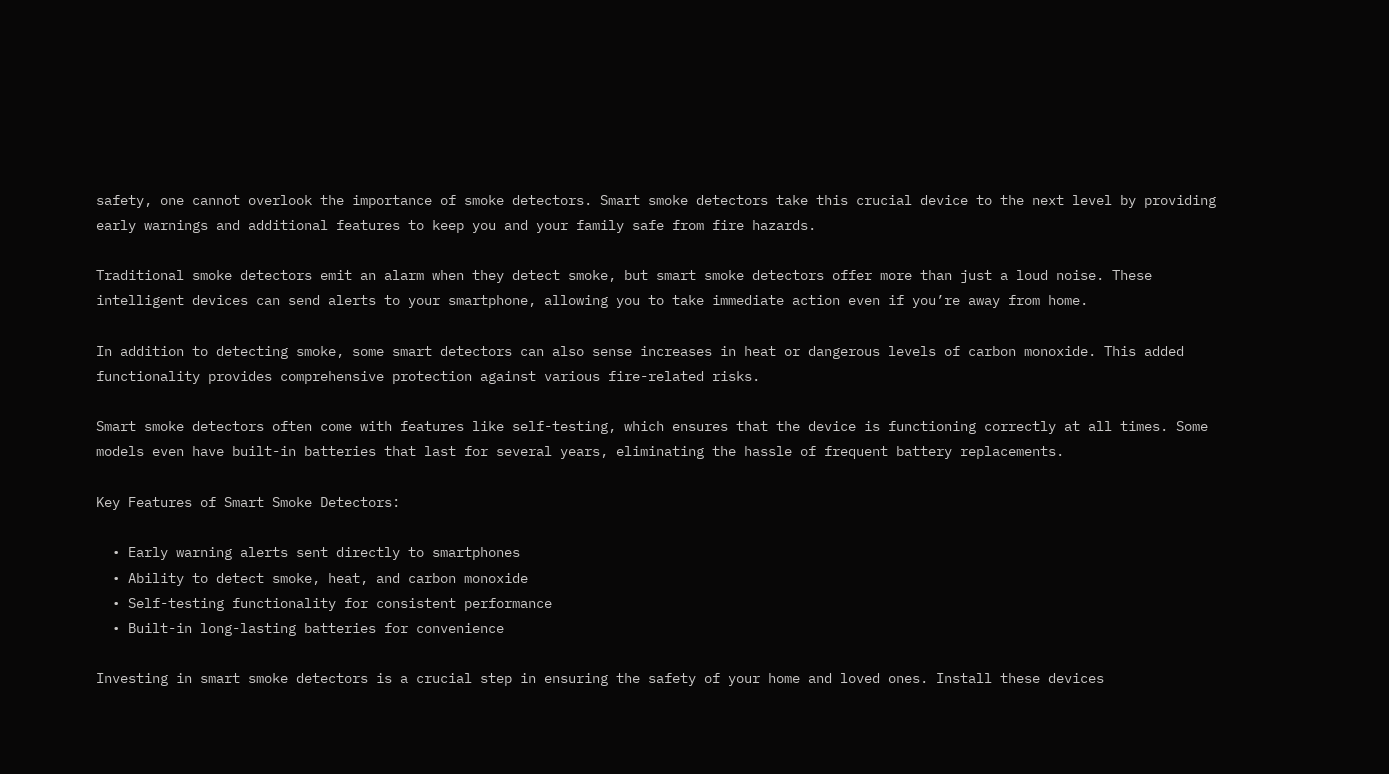safety, one cannot overlook the importance of smoke detectors. Smart smoke detectors take this crucial device to the next level by providing early warnings and additional features to keep you and your family safe from fire hazards.

Traditional smoke detectors emit an alarm when they detect smoke, but smart smoke detectors offer more than just a loud noise. These intelligent devices can send alerts to your smartphone, allowing you to take immediate action even if you’re away from home.

In addition to detecting smoke, some smart detectors can also sense increases in heat or dangerous levels of carbon monoxide. This added functionality provides comprehensive protection against various fire-related risks.

Smart smoke detectors often come with features like self-testing, which ensures that the device is functioning correctly at all times. Some models even have built-in batteries that last for several years, eliminating the hassle of frequent battery replacements.

Key Features of Smart Smoke Detectors:

  • Early warning alerts sent directly to smartphones
  • Ability to detect smoke, heat, and carbon monoxide
  • Self-testing functionality for consistent performance
  • Built-in long-lasting batteries for convenience

Investing in smart smoke detectors is a crucial step in ensuring the safety of your home and loved ones. Install these devices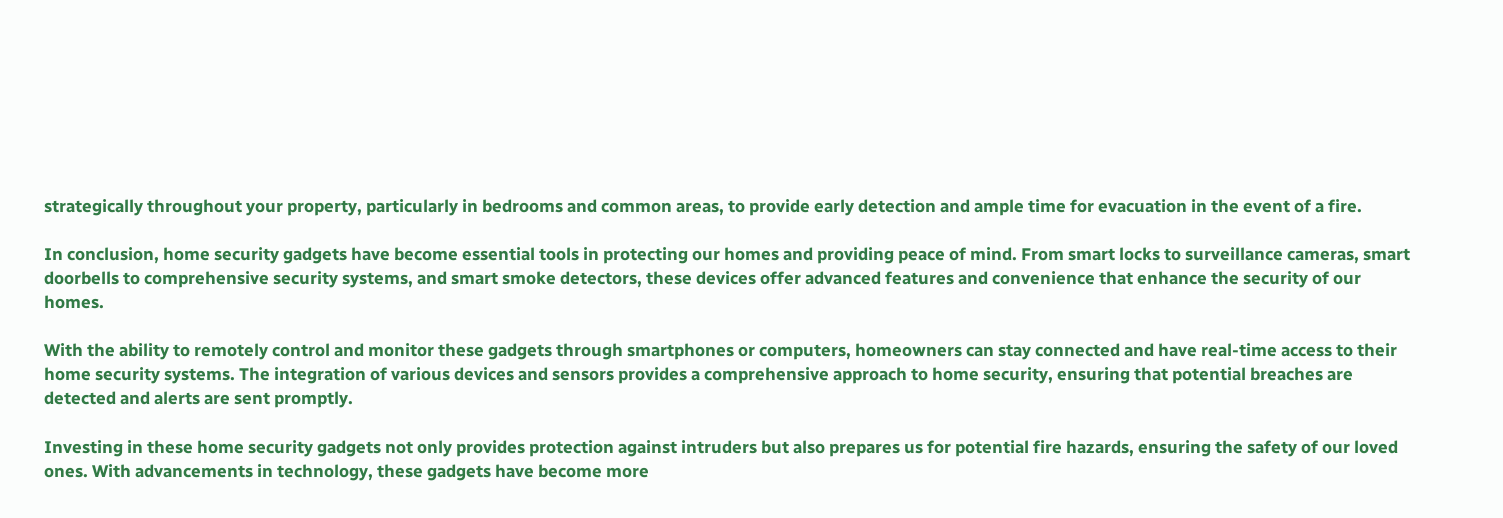strategically throughout your property, particularly in bedrooms and common areas, to provide early detection and ample time for evacuation in the event of a fire.

In conclusion, home security gadgets have become essential tools in protecting our homes and providing peace of mind. From smart locks to surveillance cameras, smart doorbells to comprehensive security systems, and smart smoke detectors, these devices offer advanced features and convenience that enhance the security of our homes.

With the ability to remotely control and monitor these gadgets through smartphones or computers, homeowners can stay connected and have real-time access to their home security systems. The integration of various devices and sensors provides a comprehensive approach to home security, ensuring that potential breaches are detected and alerts are sent promptly.

Investing in these home security gadgets not only provides protection against intruders but also prepares us for potential fire hazards, ensuring the safety of our loved ones. With advancements in technology, these gadgets have become more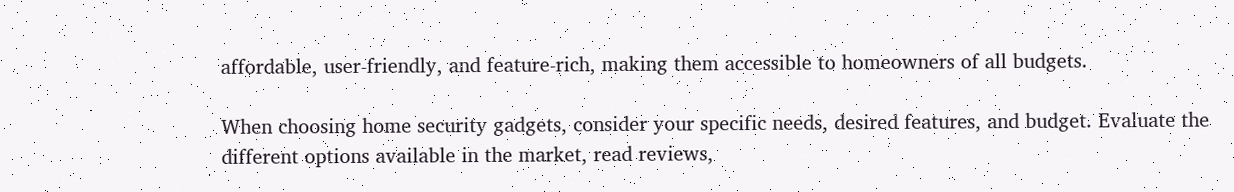affordable, user-friendly, and feature-rich, making them accessible to homeowners of all budgets.

When choosing home security gadgets, consider your specific needs, desired features, and budget. Evaluate the different options available in the market, read reviews,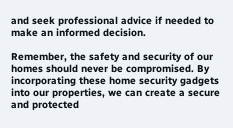and seek professional advice if needed to make an informed decision.

Remember, the safety and security of our homes should never be compromised. By incorporating these home security gadgets into our properties, we can create a secure and protected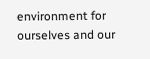environment for ourselves and our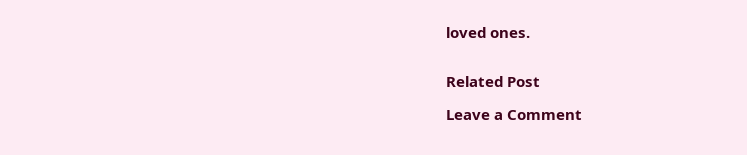loved ones.


Related Post

Leave a Comment